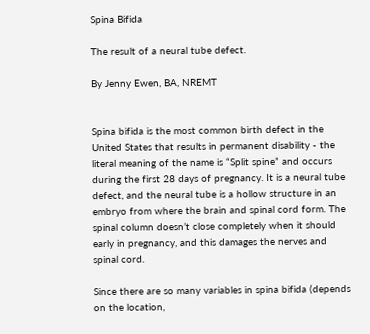Spina Bifida

The result of a neural tube defect.

By Jenny Ewen, BA, NREMT


Spina bifida is the most common birth defect in the United States that results in permanent disability - the literal meaning of the name is “Split spine” and occurs during the first 28 days of pregnancy. It is a neural tube defect, and the neural tube is a hollow structure in an embryo from where the brain and spinal cord form. The spinal column doesn’t close completely when it should early in pregnancy, and this damages the nerves and spinal cord.

Since there are so many variables in spina bifida (depends on the location,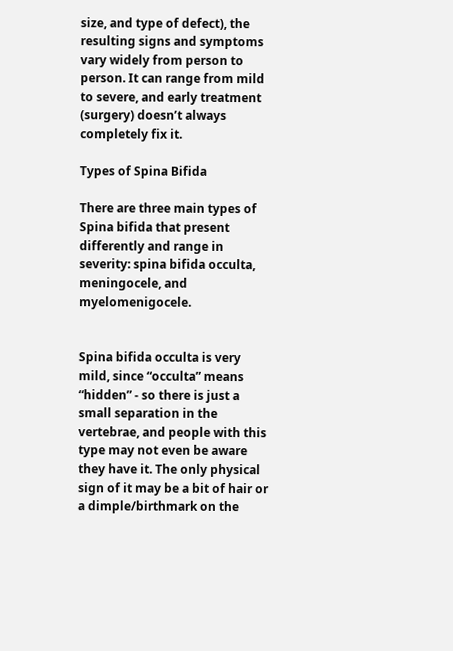size, and type of defect), the resulting signs and symptoms vary widely from person to person. It can range from mild to severe, and early treatment (surgery) doesn’t always completely fix it.

Types of Spina Bifida

There are three main types of Spina bifida that present differently and range in severity: spina bifida occulta, meningocele, and myelomenigocele.


Spina bifida occulta is very mild, since “occulta” means “hidden” - so there is just a small separation in the vertebrae, and people with this type may not even be aware they have it. The only physical sign of it may be a bit of hair or a dimple/birthmark on the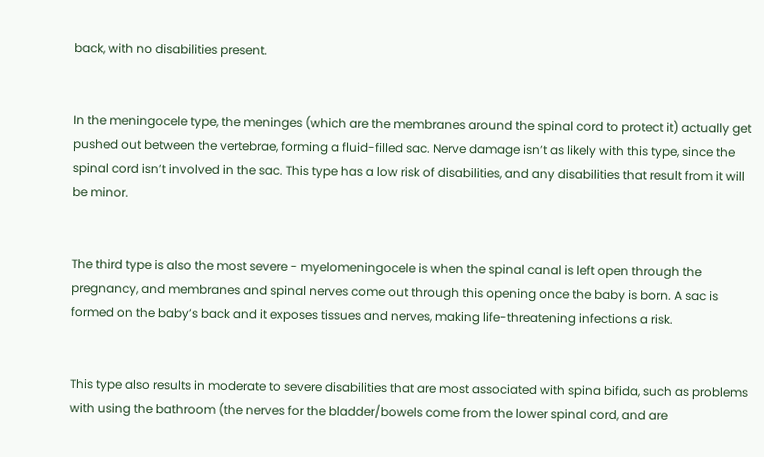back, with no disabilities present.


In the meningocele type, the meninges (which are the membranes around the spinal cord to protect it) actually get pushed out between the vertebrae, forming a fluid-filled sac. Nerve damage isn’t as likely with this type, since the spinal cord isn’t involved in the sac. This type has a low risk of disabilities, and any disabilities that result from it will be minor.


The third type is also the most severe - myelomeningocele is when the spinal canal is left open through the pregnancy, and membranes and spinal nerves come out through this opening once the baby is born. A sac is formed on the baby’s back and it exposes tissues and nerves, making life-threatening infections a risk.


This type also results in moderate to severe disabilities that are most associated with spina bifida, such as problems with using the bathroom (the nerves for the bladder/bowels come from the lower spinal cord, and are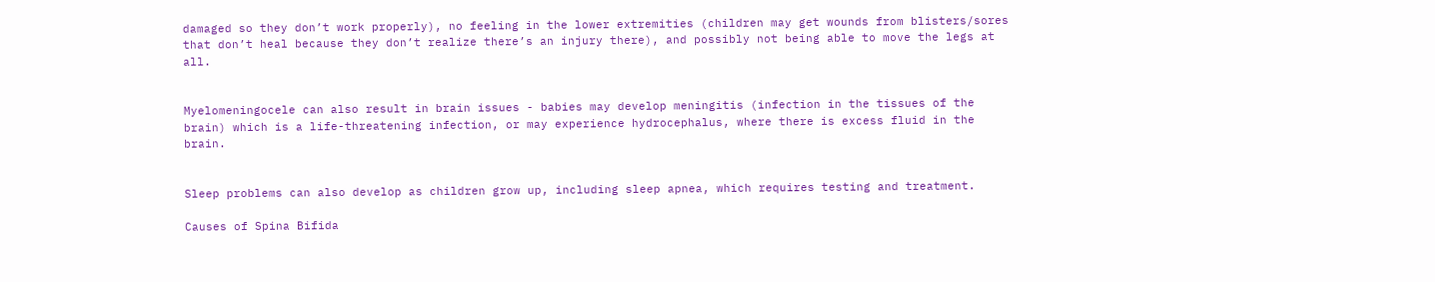damaged so they don’t work properly), no feeling in the lower extremities (children may get wounds from blisters/sores that don’t heal because they don’t realize there’s an injury there), and possibly not being able to move the legs at all.


Myelomeningocele can also result in brain issues - babies may develop meningitis (infection in the tissues of the brain) which is a life-threatening infection, or may experience hydrocephalus, where there is excess fluid in the brain.


Sleep problems can also develop as children grow up, including sleep apnea, which requires testing and treatment.

Causes of Spina Bifida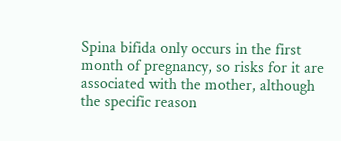Spina bifida only occurs in the first month of pregnancy, so risks for it are associated with the mother, although the specific reason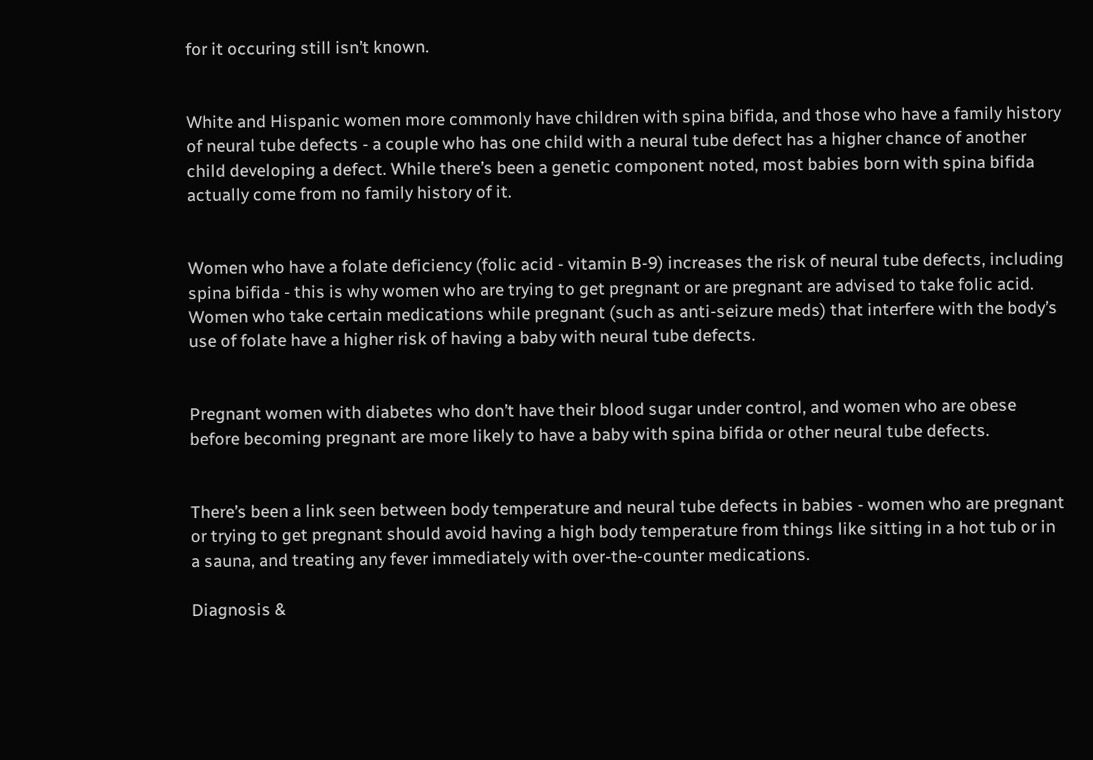for it occuring still isn’t known.


White and Hispanic women more commonly have children with spina bifida, and those who have a family history of neural tube defects - a couple who has one child with a neural tube defect has a higher chance of another child developing a defect. While there’s been a genetic component noted, most babies born with spina bifida actually come from no family history of it.


Women who have a folate deficiency (folic acid - vitamin B-9) increases the risk of neural tube defects, including spina bifida - this is why women who are trying to get pregnant or are pregnant are advised to take folic acid. Women who take certain medications while pregnant (such as anti-seizure meds) that interfere with the body’s use of folate have a higher risk of having a baby with neural tube defects.


Pregnant women with diabetes who don’t have their blood sugar under control, and women who are obese before becoming pregnant are more likely to have a baby with spina bifida or other neural tube defects.


There’s been a link seen between body temperature and neural tube defects in babies - women who are pregnant or trying to get pregnant should avoid having a high body temperature from things like sitting in a hot tub or in a sauna, and treating any fever immediately with over-the-counter medications.

Diagnosis &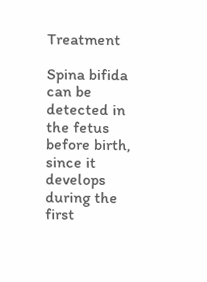Treatment

Spina bifida can be detected in the fetus before birth, since it develops during the first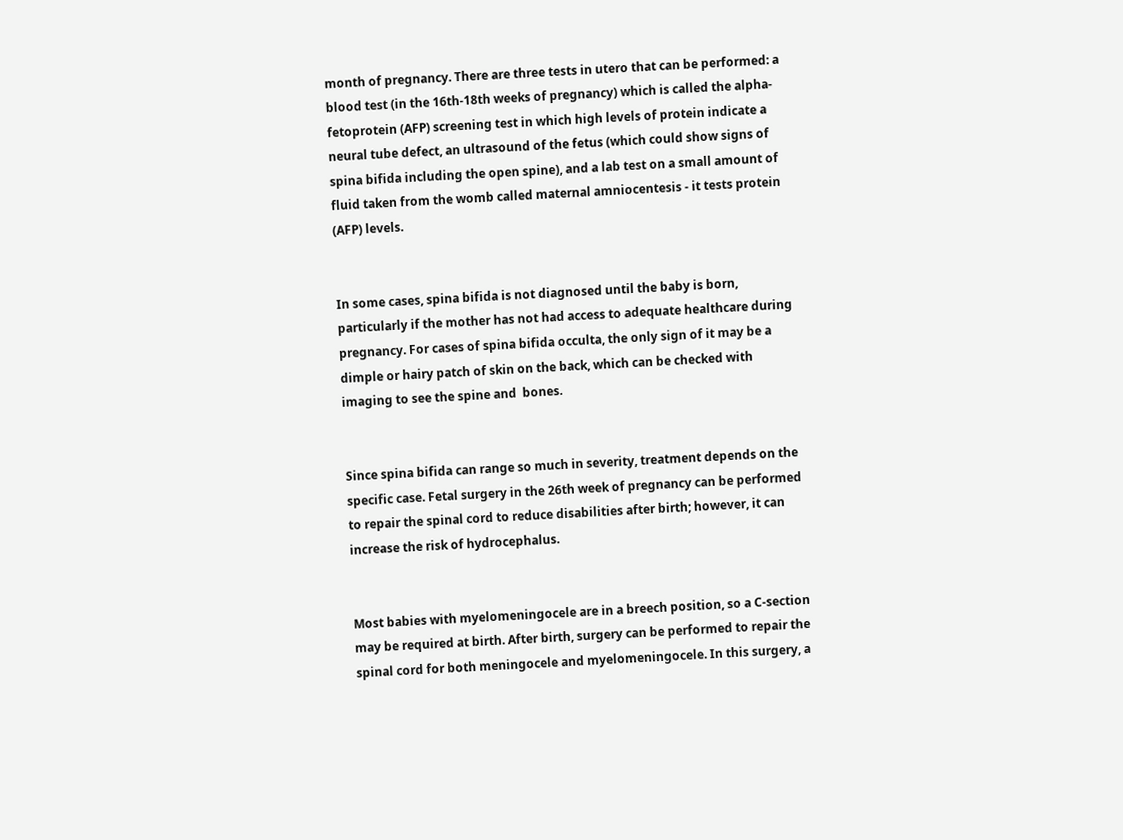month of pregnancy. There are three tests in utero that can be performed: a blood test (in the 16th-18th weeks of pregnancy) which is called the alpha-fetoprotein (AFP) screening test in which high levels of protein indicate a neural tube defect, an ultrasound of the fetus (which could show signs of spina bifida including the open spine), and a lab test on a small amount of fluid taken from the womb called maternal amniocentesis - it tests protein (AFP) levels.


In some cases, spina bifida is not diagnosed until the baby is born, particularly if the mother has not had access to adequate healthcare during pregnancy. For cases of spina bifida occulta, the only sign of it may be a dimple or hairy patch of skin on the back, which can be checked with imaging to see the spine and  bones.


Since spina bifida can range so much in severity, treatment depends on the specific case. Fetal surgery in the 26th week of pregnancy can be performed to repair the spinal cord to reduce disabilities after birth; however, it can increase the risk of hydrocephalus.


Most babies with myelomeningocele are in a breech position, so a C-section may be required at birth. After birth, surgery can be performed to repair the spinal cord for both meningocele and myelomeningocele. In this surgery, a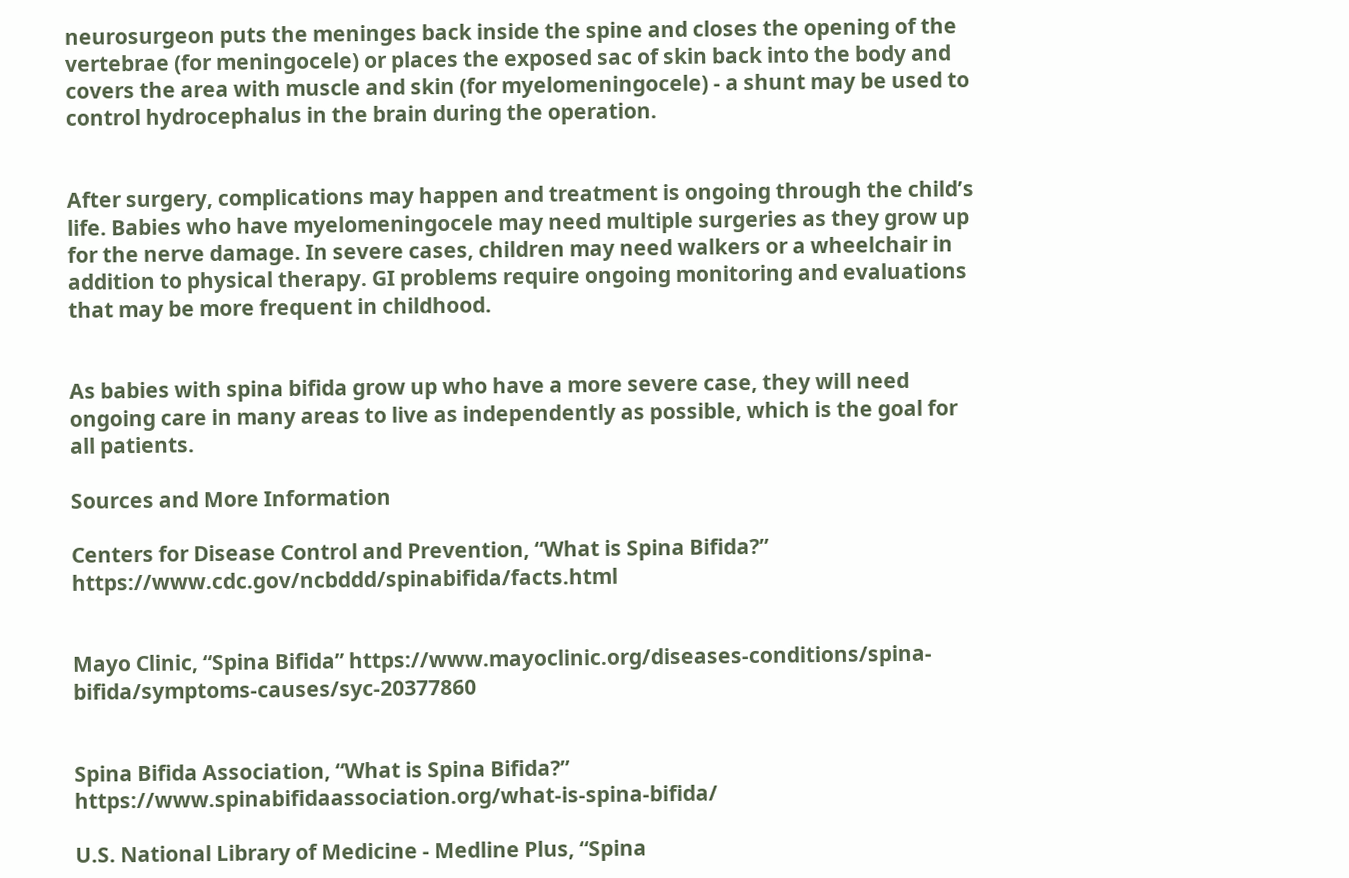neurosurgeon puts the meninges back inside the spine and closes the opening of the vertebrae (for meningocele) or places the exposed sac of skin back into the body and covers the area with muscle and skin (for myelomeningocele) - a shunt may be used to control hydrocephalus in the brain during the operation.


After surgery, complications may happen and treatment is ongoing through the child’s life. Babies who have myelomeningocele may need multiple surgeries as they grow up for the nerve damage. In severe cases, children may need walkers or a wheelchair in addition to physical therapy. GI problems require ongoing monitoring and evaluations that may be more frequent in childhood.


As babies with spina bifida grow up who have a more severe case, they will need ongoing care in many areas to live as independently as possible, which is the goal for all patients.

Sources and More Information

Centers for Disease Control and Prevention, “What is Spina Bifida?” https://www.cdc.gov/ncbddd/spinabifida/facts.html


Mayo Clinic, “Spina Bifida” https://www.mayoclinic.org/diseases-conditions/spina-bifida/symptoms-causes/syc-20377860


Spina Bifida Association, “What is Spina Bifida?” https://www.spinabifidaassociation.org/what-is-spina-bifida/

U.S. National Library of Medicine - Medline Plus, “Spina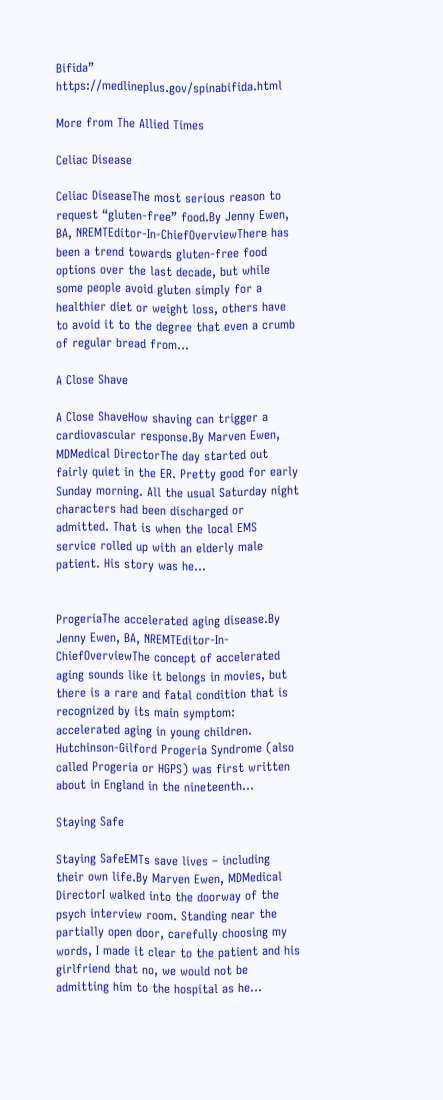Bifida” https://medlineplus.gov/spinabifida.html

More from The Allied Times

Celiac Disease

Celiac DiseaseThe most serious reason to request “gluten-free” food.By Jenny Ewen, BA, NREMTEditor-In-ChiefOverviewThere has been a trend towards gluten-free food options over the last decade, but while some people avoid gluten simply for a healthier diet or weight loss, others have to avoid it to the degree that even a crumb of regular bread from…

A Close Shave

A Close ShaveHow shaving can trigger a cardiovascular response.By Marven Ewen, MDMedical DirectorThe day started out fairly quiet in the ER. Pretty good for early Sunday morning. All the usual Saturday night characters had been discharged or admitted. That is when the local EMS service rolled up with an elderly male patient. His story was he…


ProgeriaThe accelerated aging disease.By Jenny Ewen, BA, NREMTEditor-In-ChiefOverviewThe concept of accelerated aging sounds like it belongs in movies, but there is a rare and fatal condition that is recognized by its main symptom: accelerated aging in young children. Hutchinson-Gilford Progeria Syndrome (also called Progeria or HGPS) was first written about in England in the nineteenth…

Staying Safe

Staying SafeEMTs save lives – including their own life.By Marven Ewen, MDMedical DirectorI walked into the doorway of the psych interview room. Standing near the partially open door, carefully choosing my words, I made it clear to the patient and his girlfriend that no, we would not be admitting him to the hospital as he…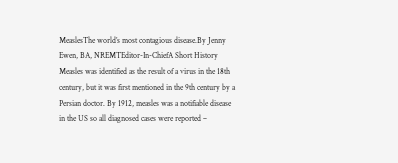MeaslesThe world’s most contagious disease.By Jenny Ewen, BA, NREMTEditor-In-ChiefA Short History Measles was identified as the result of a virus in the 18th century, but it was first mentioned in the 9th century by a Persian doctor. By 1912, measles was a notifiable disease in the US so all diagnosed cases were reported –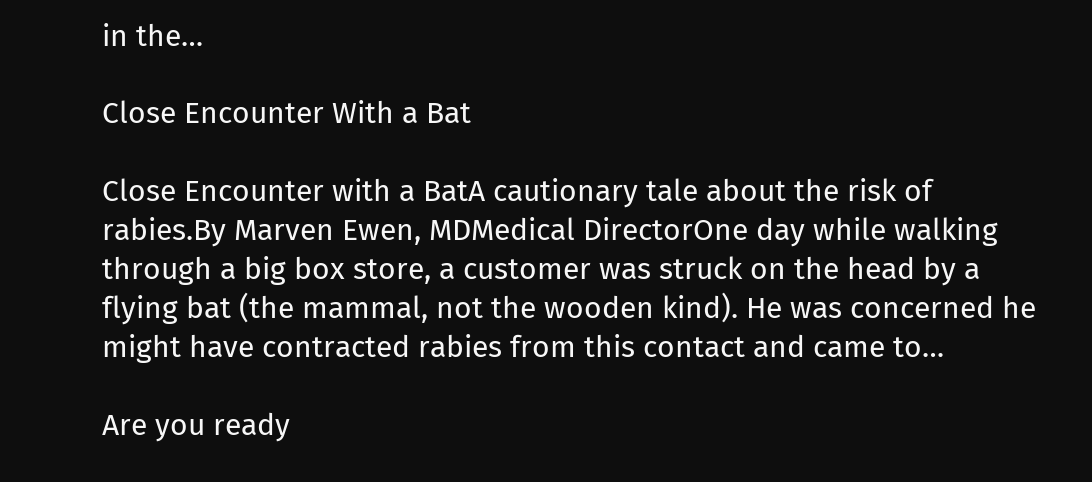in the…

Close Encounter With a Bat

Close Encounter with a BatA cautionary tale about the risk of rabies.By Marven Ewen, MDMedical DirectorOne day while walking through a big box store, a customer was struck on the head by a flying bat (the mammal, not the wooden kind). He was concerned he might have contracted rabies from this contact and came to…

Are you ready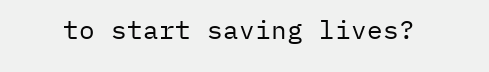to start saving lives?